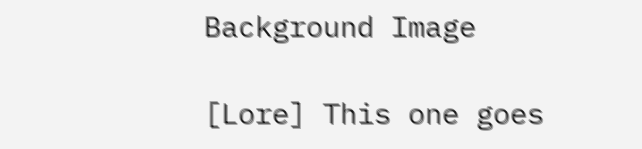Background Image

[Lore] This one goes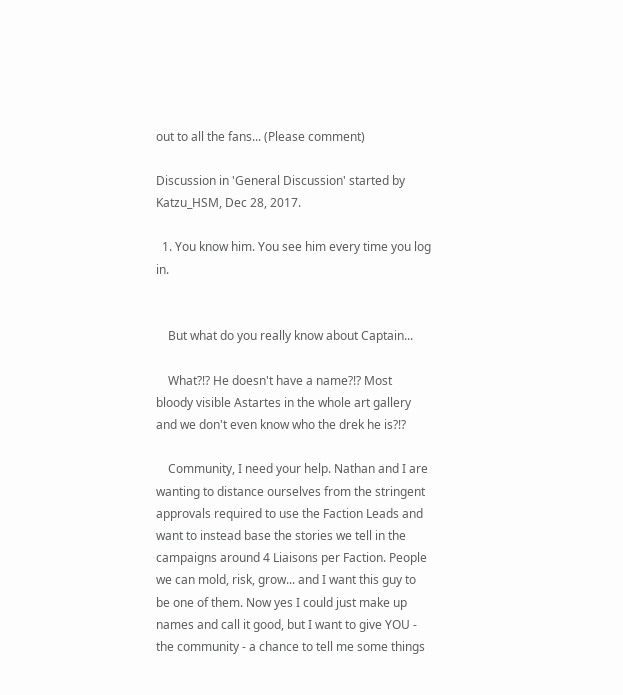out to all the fans... (Please comment)

Discussion in 'General Discussion' started by Katzu_HSM, Dec 28, 2017.

  1. You know him. You see him every time you log in.


    But what do you really know about Captain...

    What?!? He doesn't have a name?!? Most bloody visible Astartes in the whole art gallery and we don't even know who the drek he is?!?

    Community, I need your help. Nathan and I are wanting to distance ourselves from the stringent approvals required to use the Faction Leads and want to instead base the stories we tell in the campaigns around 4 Liaisons per Faction. People we can mold, risk, grow... and I want this guy to be one of them. Now yes I could just make up names and call it good, but I want to give YOU - the community - a chance to tell me some things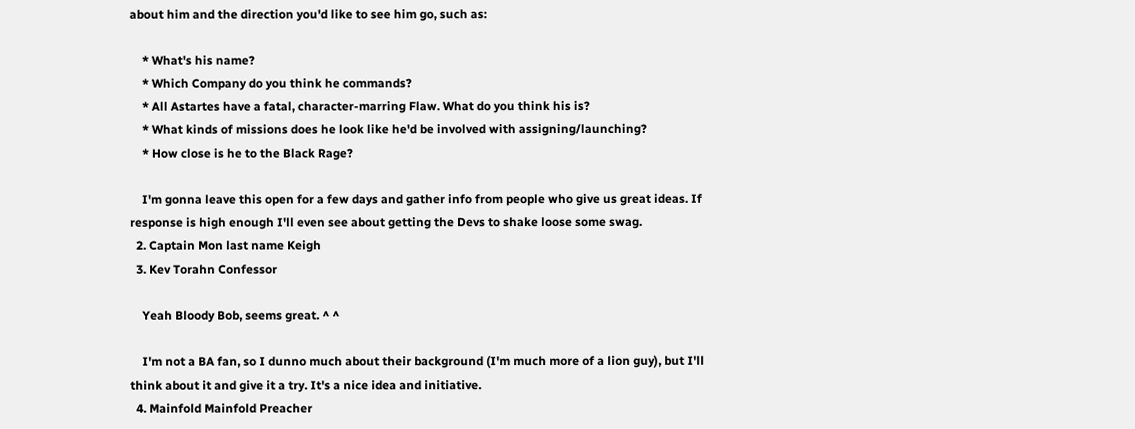about him and the direction you'd like to see him go, such as:

    * What's his name?
    * Which Company do you think he commands?
    * All Astartes have a fatal, character-marring Flaw. What do you think his is?
    * What kinds of missions does he look like he'd be involved with assigning/launching?
    * How close is he to the Black Rage?

    I'm gonna leave this open for a few days and gather info from people who give us great ideas. If response is high enough I'll even see about getting the Devs to shake loose some swag.
  2. Captain Mon last name Keigh
  3. Kev Torahn Confessor

    Yeah Bloody Bob, seems great. ^ ^

    I'm not a BA fan, so I dunno much about their background (I'm much more of a lion guy), but I'll think about it and give it a try. It's a nice idea and initiative.
  4. Mainfold Mainfold Preacher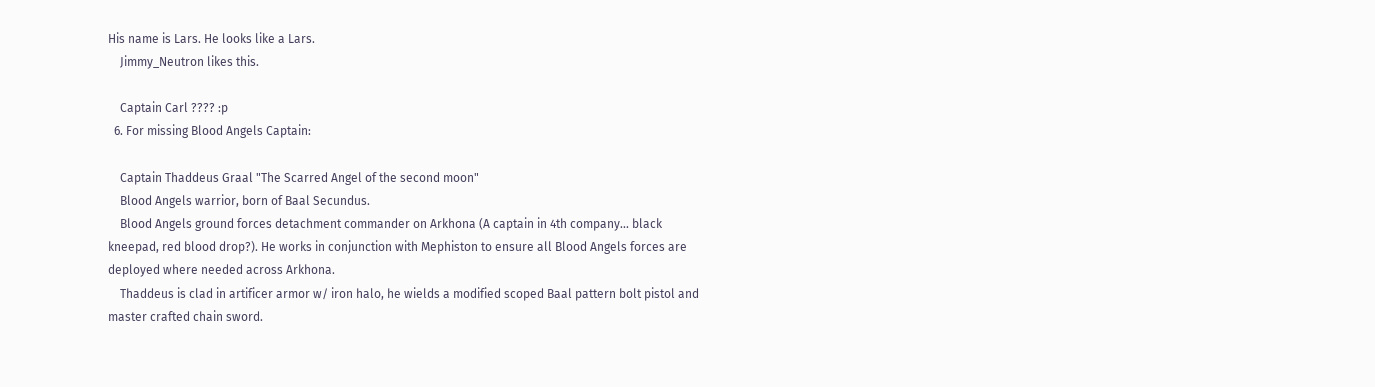His name is Lars. He looks like a Lars.
    Jimmy_Neutron likes this.

    Captain Carl ???? :p
  6. For missing Blood Angels Captain:

    Captain Thaddeus Graal "The Scarred Angel of the second moon"
    Blood Angels warrior, born of Baal Secundus.
    Blood Angels ground forces detachment commander on Arkhona (A captain in 4th company... black kneepad, red blood drop?). He works in conjunction with Mephiston to ensure all Blood Angels forces are deployed where needed across Arkhona.
    Thaddeus is clad in artificer armor w/ iron halo, he wields a modified scoped Baal pattern bolt pistol and master crafted chain sword.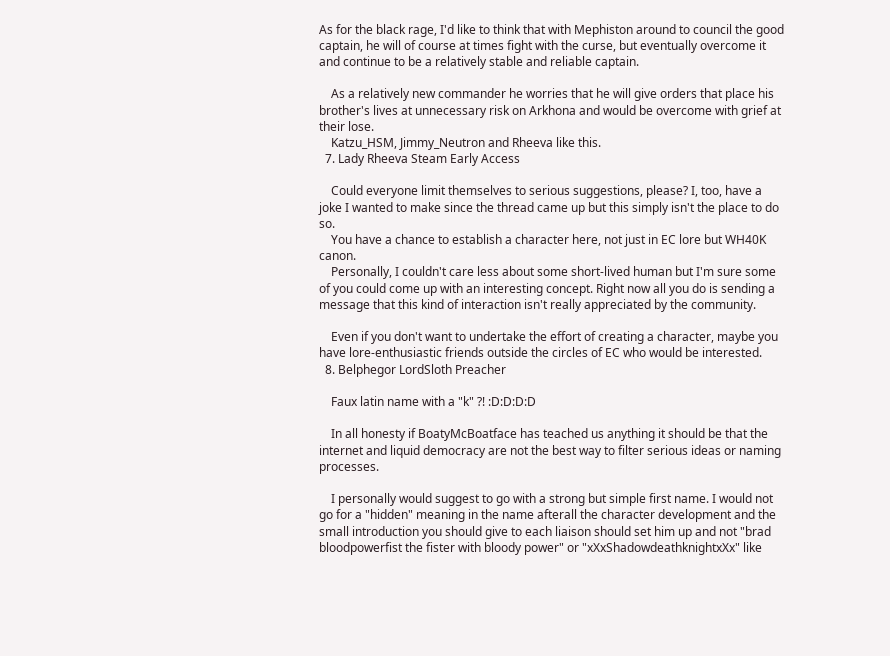As for the black rage, I'd like to think that with Mephiston around to council the good captain, he will of course at times fight with the curse, but eventually overcome it and continue to be a relatively stable and reliable captain.

    As a relatively new commander he worries that he will give orders that place his brother's lives at unnecessary risk on Arkhona and would be overcome with grief at their lose.
    Katzu_HSM, Jimmy_Neutron and Rheeva like this.
  7. Lady Rheeva Steam Early Access

    Could everyone limit themselves to serious suggestions, please? I, too, have a joke I wanted to make since the thread came up but this simply isn't the place to do so.
    You have a chance to establish a character here, not just in EC lore but WH40K canon.
    Personally, I couldn't care less about some short-lived human but I'm sure some of you could come up with an interesting concept. Right now all you do is sending a message that this kind of interaction isn't really appreciated by the community.

    Even if you don't want to undertake the effort of creating a character, maybe you have lore-enthusiastic friends outside the circles of EC who would be interested.
  8. Belphegor LordSloth Preacher

    Faux latin name with a "k" ?! :D:D:D:D

    In all honesty if BoatyMcBoatface has teached us anything it should be that the internet and liquid democracy are not the best way to filter serious ideas or naming processes.

    I personally would suggest to go with a strong but simple first name. I would not go for a "hidden" meaning in the name afterall the character development and the small introduction you should give to each liaison should set him up and not "brad bloodpowerfist the fister with bloody power" or "xXxShadowdeathknightxXx" like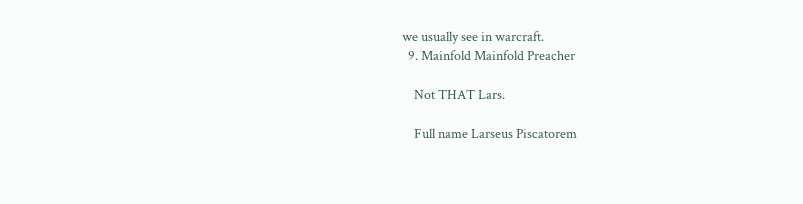we usually see in warcraft.
  9. Mainfold Mainfold Preacher

    Not THAT Lars.

    Full name Larseus Piscatorem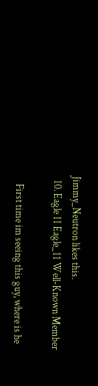Jimmy_Neutron likes this.
  10. Eagle 11 Eagle_11 Well-Known Member

    First time im seeing this guy, where is he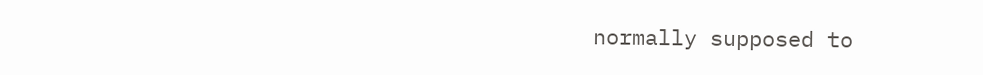normally supposed to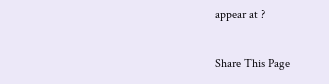appear at ?

Share This Page